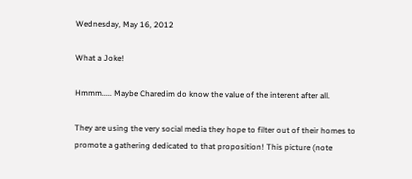Wednesday, May 16, 2012

What a Joke!

Hmmm..... Maybe Charedim do know the value of the interent after all.

They are using the very social media they hope to filter out of their homes to promote a gathering dedicated to that proposition! This picture (note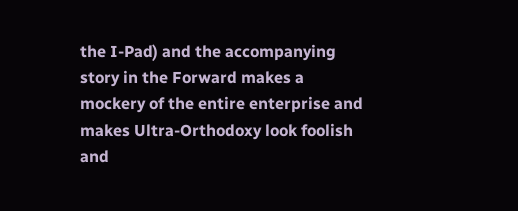the I-Pad) and the accompanying story in the Forward makes a mockery of the entire enterprise and makes Ultra-Orthodoxy look foolish and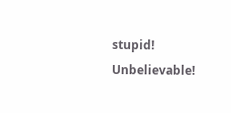stupid! Unbelievable!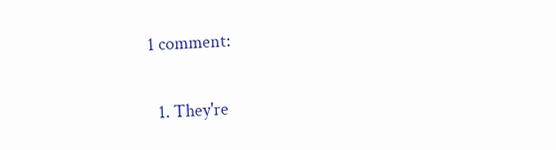1 comment:

  1. They're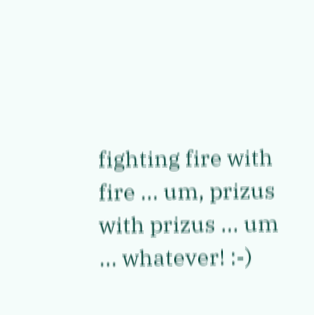fighting fire with fire ... um, prizus with prizus ... um ... whatever! :-)